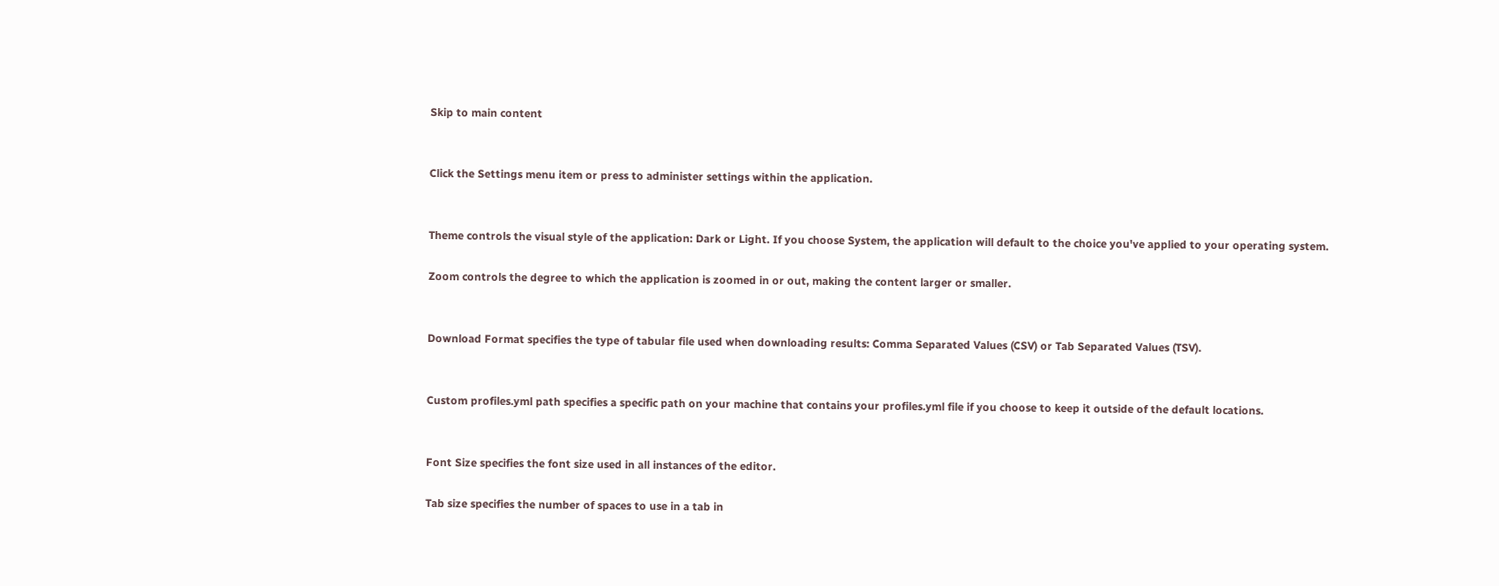Skip to main content


Click the Settings menu item or press to administer settings within the application.


Theme controls the visual style of the application: Dark or Light. If you choose System, the application will default to the choice you've applied to your operating system.

Zoom controls the degree to which the application is zoomed in or out, making the content larger or smaller.


Download Format specifies the type of tabular file used when downloading results: Comma Separated Values (CSV) or Tab Separated Values (TSV).


Custom profiles.yml path specifies a specific path on your machine that contains your profiles.yml file if you choose to keep it outside of the default locations.


Font Size specifies the font size used in all instances of the editor.

Tab size specifies the number of spaces to use in a tab in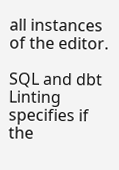all instances of the editor.

SQL and dbt Linting specifies if the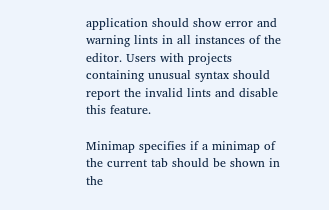application should show error and warning lints in all instances of the editor. Users with projects containing unusual syntax should report the invalid lints and disable this feature.

Minimap specifies if a minimap of the current tab should be shown in the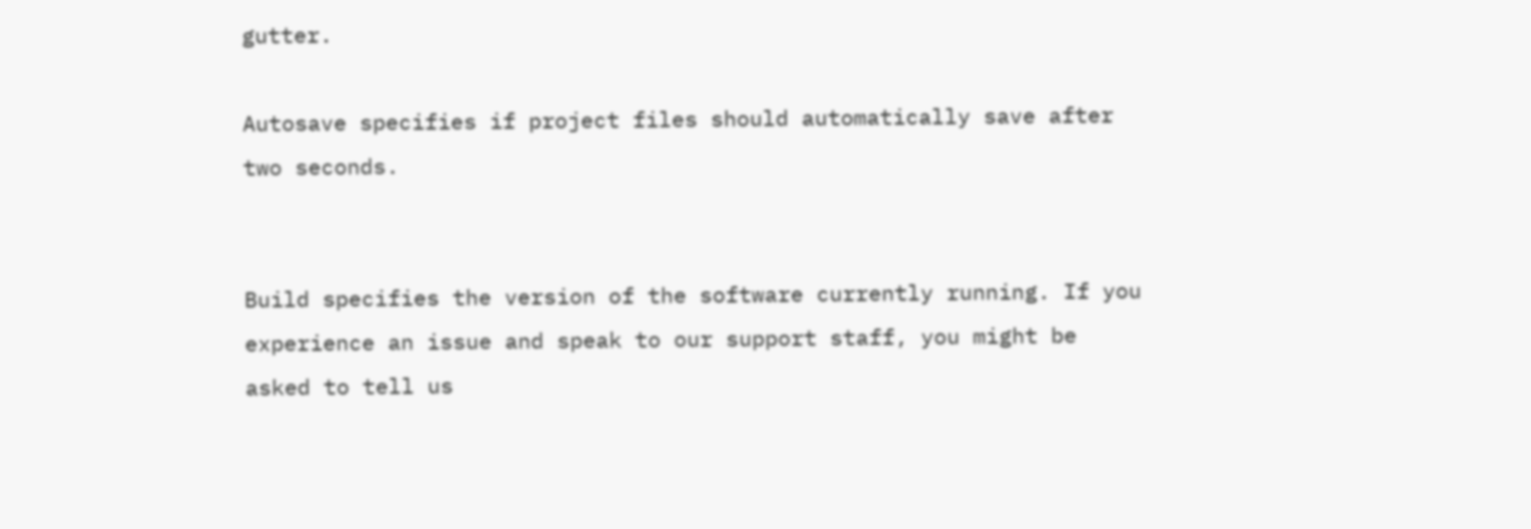gutter.

Autosave specifies if project files should automatically save after two seconds.


Build specifies the version of the software currently running. If you experience an issue and speak to our support staff, you might be asked to tell us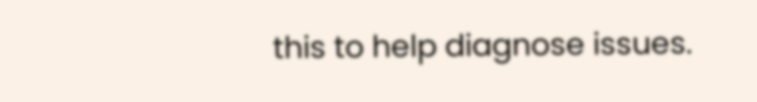this to help diagnose issues.